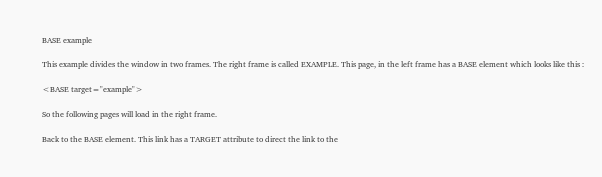BASE example

This example divides the window in two frames. The right frame is called EXAMPLE. This page, in the left frame has a BASE element which looks like this :

<BASE target="example">

So the following pages will load in the right frame.

Back to the BASE element. This link has a TARGET attribute to direct the link to the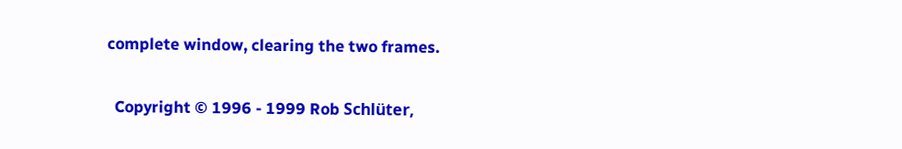complete window, clearing the two frames.

  Copyright © 1996 - 1999 Rob Schlüter,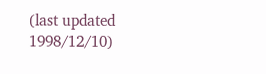(last updated 1998/12/10)